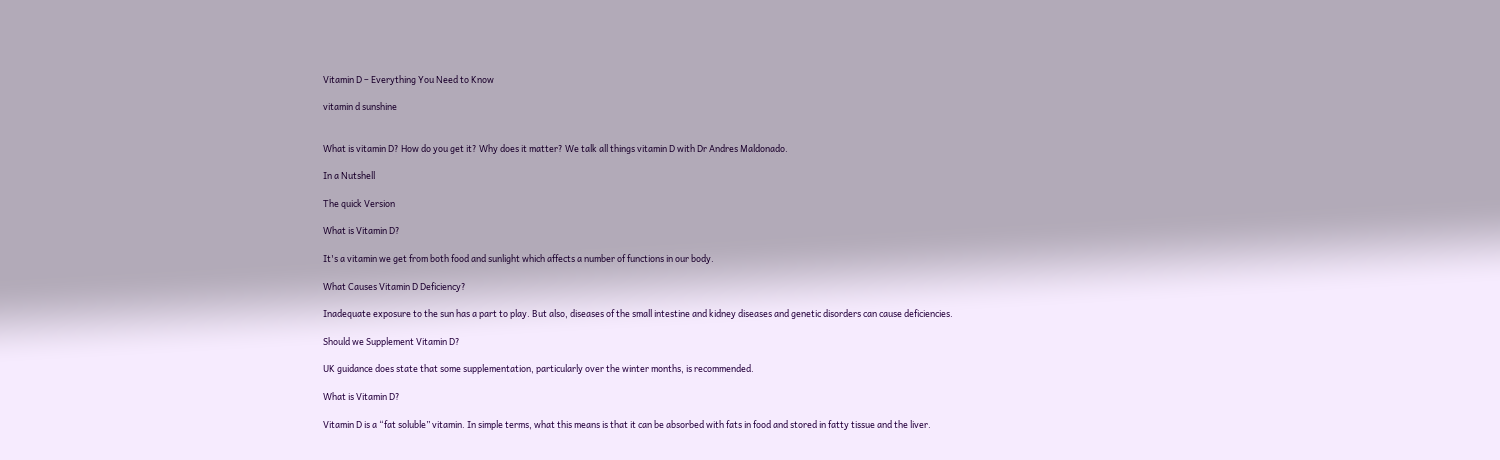Vitamin D – Everything You Need to Know

vitamin d sunshine


What is vitamin D? How do you get it? Why does it matter? We talk all things vitamin D with Dr Andres Maldonado.

In a Nutshell

The quick Version

What is Vitamin D?

It's a vitamin we get from both food and sunlight which affects a number of functions in our body.

What Causes Vitamin D Deficiency?

Inadequate exposure to the sun has a part to play. But also, diseases of the small intestine and kidney diseases and genetic disorders can cause deficiencies.

Should we Supplement Vitamin D?

UK guidance does state that some supplementation, particularly over the winter months, is recommended.

What is Vitamin D?

Vitamin D is a “fat soluble” vitamin. In simple terms, what this means is that it can be absorbed with fats in food and stored in fatty tissue and the liver.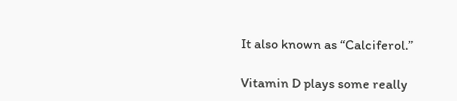It also known as “Calciferol.”

Vitamin D plays some really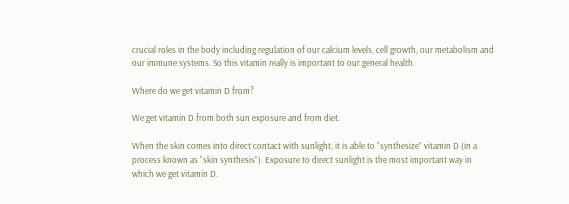crucial roles in the body including regulation of our calcium levels, cell growth, our metabolism and our immune systems. So this vitamin really is important to our general health.

Where do we get vitamin D from?

We get vitamin D from both sun exposure and from diet.

When the skin comes into direct contact with sunlight, it is able to “synthesize” vitamin D (in a process known as “skin synthesis”). Exposure to direct sunlight is the most important way in which we get vitamin D.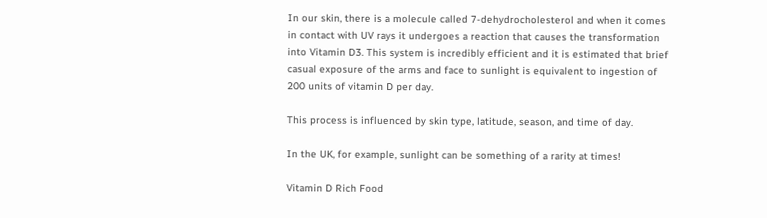In our skin, there is a molecule called 7-dehydrocholesterol and when it comes in contact with UV rays it undergoes a reaction that causes the transformation into Vitamin D3. This system is incredibly efficient and it is estimated that brief casual exposure of the arms and face to sunlight is equivalent to ingestion of 200 units of vitamin D per day.

This process is influenced by skin type, latitude, season, and time of day.

In the UK, for example, sunlight can be something of a rarity at times!

Vitamin D Rich Food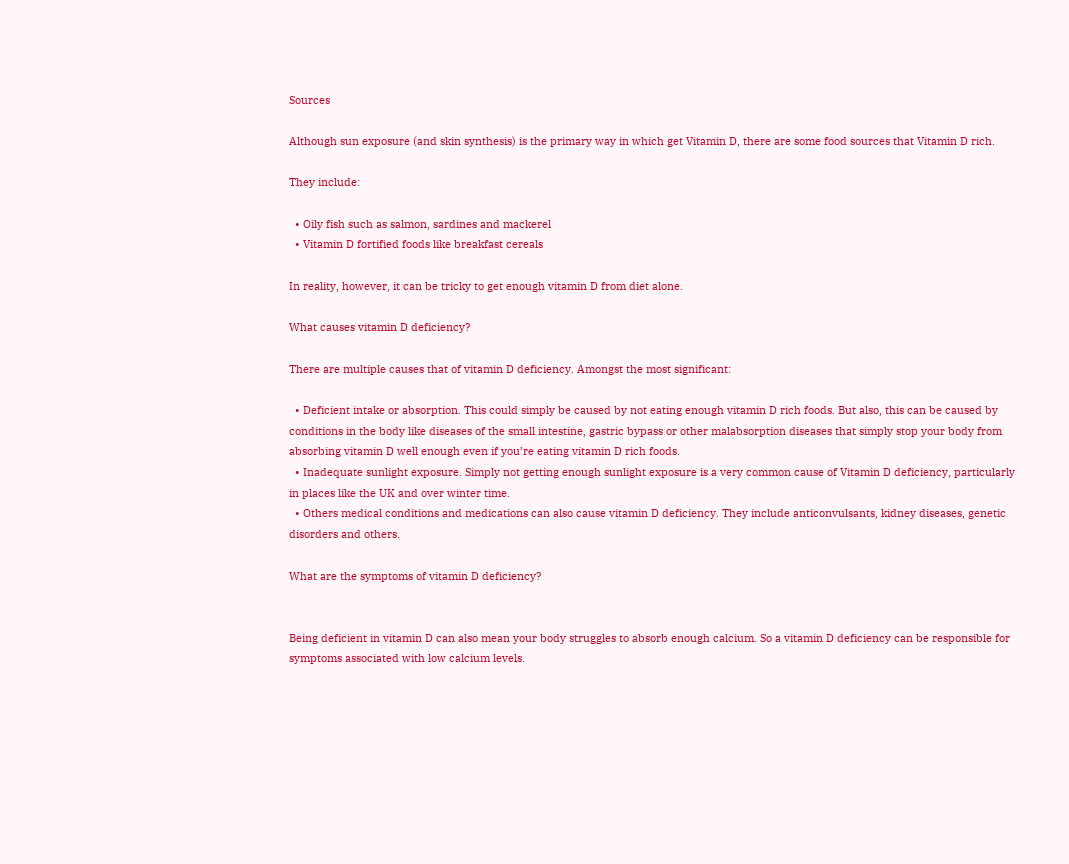Sources

Although sun exposure (and skin synthesis) is the primary way in which get Vitamin D, there are some food sources that Vitamin D rich.

They include:

  • Oily fish such as salmon, sardines and mackerel
  • Vitamin D fortified foods like breakfast cereals

In reality, however, it can be tricky to get enough vitamin D from diet alone.

What causes vitamin D deficiency?

There are multiple causes that of vitamin D deficiency. Amongst the most significant:

  • Deficient intake or absorption. This could simply be caused by not eating enough vitamin D rich foods. But also, this can be caused by conditions in the body like diseases of the small intestine, gastric bypass or other malabsorption diseases that simply stop your body from absorbing vitamin D well enough even if you’re eating vitamin D rich foods.
  • Inadequate sunlight exposure. Simply not getting enough sunlight exposure is a very common cause of Vitamin D deficiency, particularly in places like the UK and over winter time.
  • Others medical conditions and medications can also cause vitamin D deficiency. They include anticonvulsants, kidney diseases, genetic disorders and others.

What are the symptoms of vitamin D deficiency?


Being deficient in vitamin D can also mean your body struggles to absorb enough calcium. So a vitamin D deficiency can be responsible for symptoms associated with low calcium levels.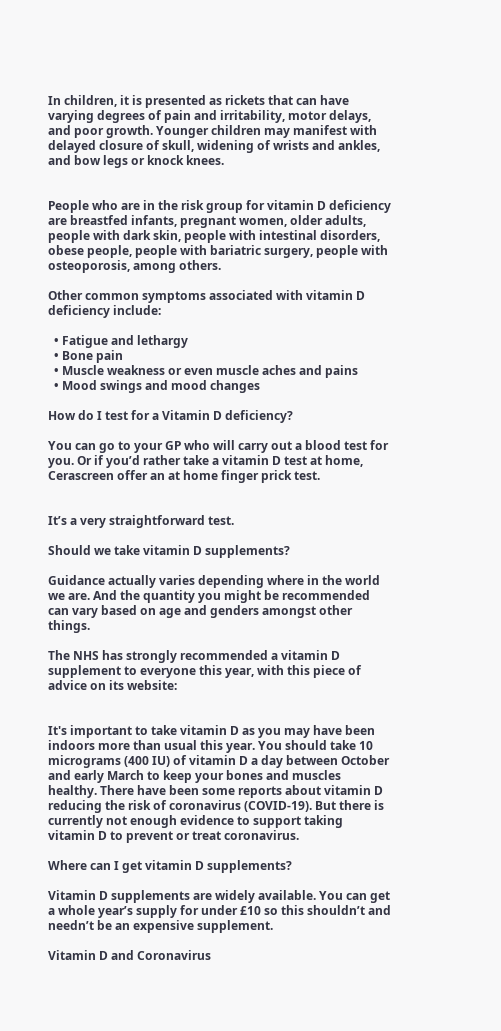In children, it is presented as rickets that can have varying degrees of pain and irritability, motor delays, and poor growth. Younger children may manifest with delayed closure of skull, widening of wrists and ankles, and bow legs or knock knees.


People who are in the risk group for vitamin D deficiency are breastfed infants, pregnant women, older adults, people with dark skin, people with intestinal disorders, obese people, people with bariatric surgery, people with osteoporosis, among others.

Other common symptoms associated with vitamin D deficiency include:

  • Fatigue and lethargy
  • Bone pain
  • Muscle weakness or even muscle aches and pains
  • Mood swings and mood changes

How do I test for a Vitamin D deficiency?

You can go to your GP who will carry out a blood test for you. Or if you’d rather take a vitamin D test at home, Cerascreen offer an at home finger prick test.


It’s a very straightforward test.

Should we take vitamin D supplements?

Guidance actually varies depending where in the world we are. And the quantity you might be recommended can vary based on age and genders amongst other things.

The NHS has strongly recommended a vitamin D supplement to everyone this year, with this piece of advice on its website:


It's important to take vitamin D as you may have been indoors more than usual this year. You should take 10 micrograms (400 IU) of vitamin D a day between October and early March to keep your bones and muscles healthy. There have been some reports about vitamin D reducing the risk of coronavirus (COVID-19). But there is currently not enough evidence to support taking vitamin D to prevent or treat coronavirus.

Where can I get vitamin D supplements?

Vitamin D supplements are widely available. You can get a whole year’s supply for under £10 so this shouldn’t and needn’t be an expensive supplement.

Vitamin D and Coronavirus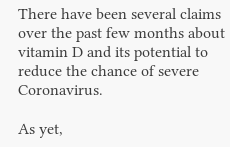There have been several claims over the past few months about vitamin D and its potential to reduce the chance of severe Coronavirus.

As yet,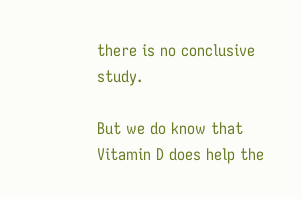there is no conclusive study.

But we do know that Vitamin D does help the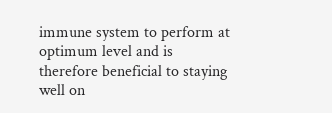immune system to perform at optimum level and is therefore beneficial to staying well on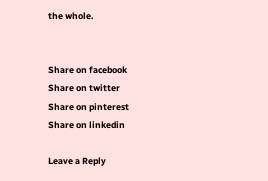the whole.


Share on facebook
Share on twitter
Share on pinterest
Share on linkedin

Leave a Reply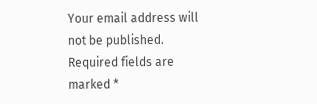Your email address will not be published. Required fields are marked *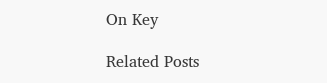On Key

Related Posts